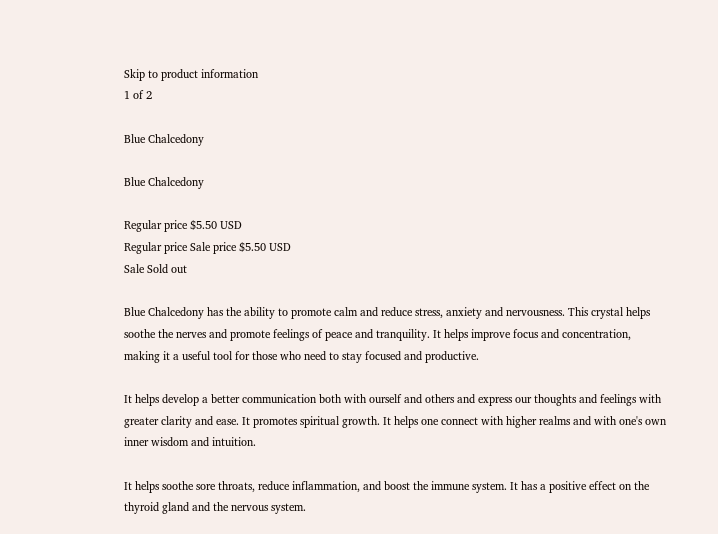Skip to product information
1 of 2

Blue Chalcedony

Blue Chalcedony

Regular price $5.50 USD
Regular price Sale price $5.50 USD
Sale Sold out

Blue Chalcedony has the ability to promote calm and reduce stress, anxiety and nervousness. This crystal helps soothe the nerves and promote feelings of peace and tranquility. It helps improve focus and concentration, making it a useful tool for those who need to stay focused and productive.

It helps develop a better communication both with ourself and others and express our thoughts and feelings with greater clarity and ease. It promotes spiritual growth. It helps one connect with higher realms and with one's own inner wisdom and intuition.

It helps soothe sore throats, reduce inflammation, and boost the immune system. It has a positive effect on the thyroid gland and the nervous system.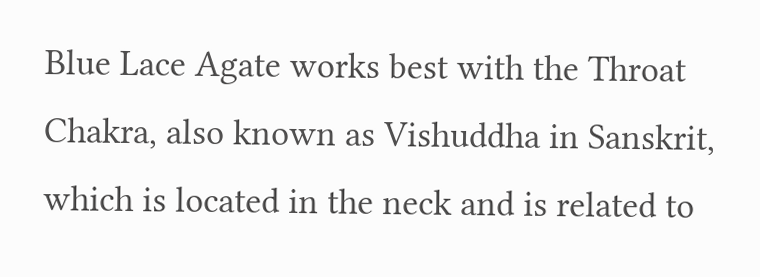Blue Lace Agate works best with the Throat Chakra, also known as Vishuddha in Sanskrit, which is located in the neck and is related to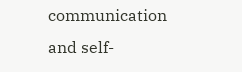communication and self-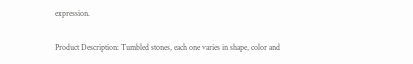expression.

Product Description: Tumbled stones, each one varies in shape, color and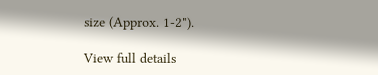size (Approx. 1-2").

View full details